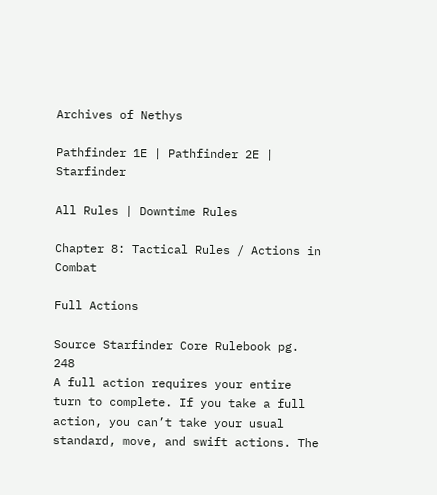Archives of Nethys

Pathfinder 1E | Pathfinder 2E | Starfinder

All Rules | Downtime Rules

Chapter 8: Tactical Rules / Actions in Combat

Full Actions

Source Starfinder Core Rulebook pg. 248
A full action requires your entire turn to complete. If you take a full action, you can’t take your usual standard, move, and swift actions. The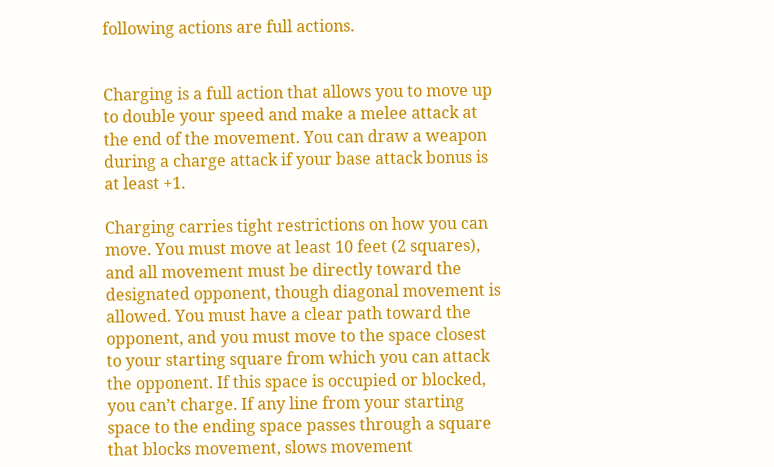following actions are full actions.


Charging is a full action that allows you to move up to double your speed and make a melee attack at the end of the movement. You can draw a weapon during a charge attack if your base attack bonus is at least +1.

Charging carries tight restrictions on how you can move. You must move at least 10 feet (2 squares), and all movement must be directly toward the designated opponent, though diagonal movement is allowed. You must have a clear path toward the opponent, and you must move to the space closest to your starting square from which you can attack the opponent. If this space is occupied or blocked, you can’t charge. If any line from your starting space to the ending space passes through a square that blocks movement, slows movement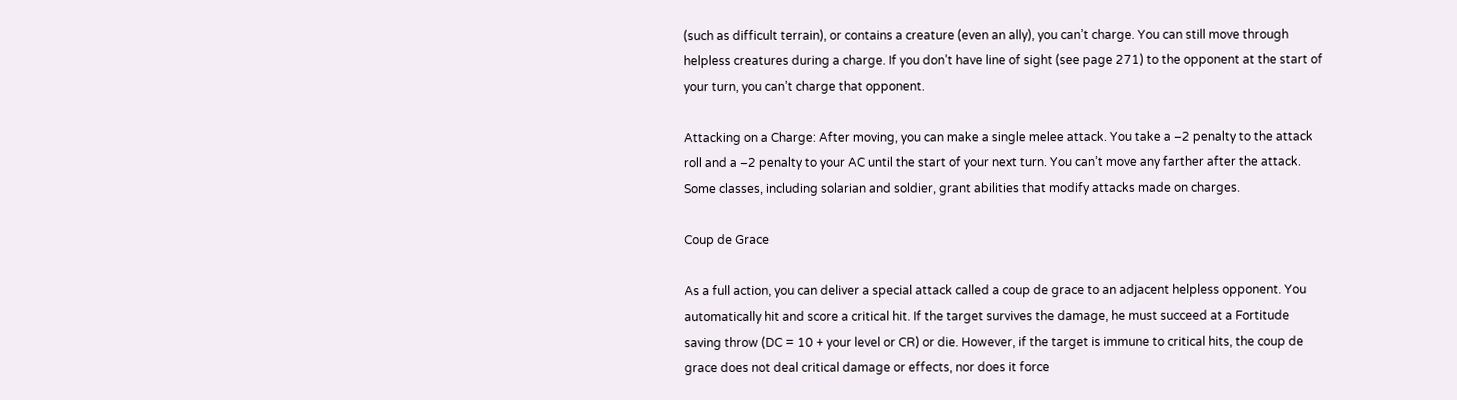(such as difficult terrain), or contains a creature (even an ally), you can’t charge. You can still move through helpless creatures during a charge. If you don’t have line of sight (see page 271) to the opponent at the start of your turn, you can’t charge that opponent.

Attacking on a Charge: After moving, you can make a single melee attack. You take a –2 penalty to the attack roll and a –2 penalty to your AC until the start of your next turn. You can’t move any farther after the attack. Some classes, including solarian and soldier, grant abilities that modify attacks made on charges.

Coup de Grace

As a full action, you can deliver a special attack called a coup de grace to an adjacent helpless opponent. You automatically hit and score a critical hit. If the target survives the damage, he must succeed at a Fortitude saving throw (DC = 10 + your level or CR) or die. However, if the target is immune to critical hits, the coup de grace does not deal critical damage or effects, nor does it force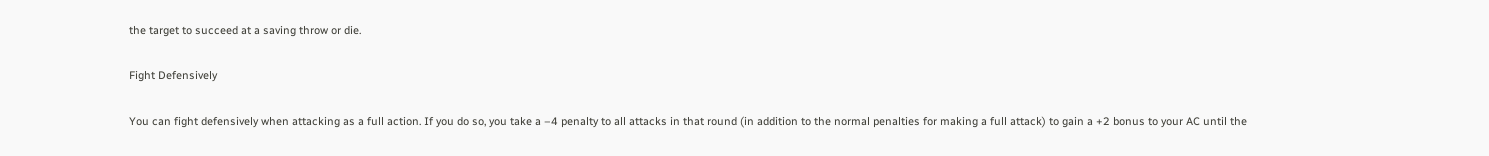the target to succeed at a saving throw or die.

Fight Defensively

You can fight defensively when attacking as a full action. If you do so, you take a –4 penalty to all attacks in that round (in addition to the normal penalties for making a full attack) to gain a +2 bonus to your AC until the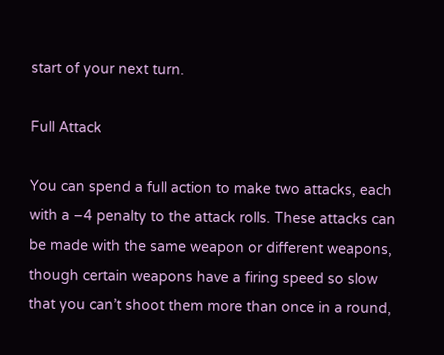start of your next turn.

Full Attack

You can spend a full action to make two attacks, each with a –4 penalty to the attack rolls. These attacks can be made with the same weapon or different weapons, though certain weapons have a firing speed so slow that you can’t shoot them more than once in a round,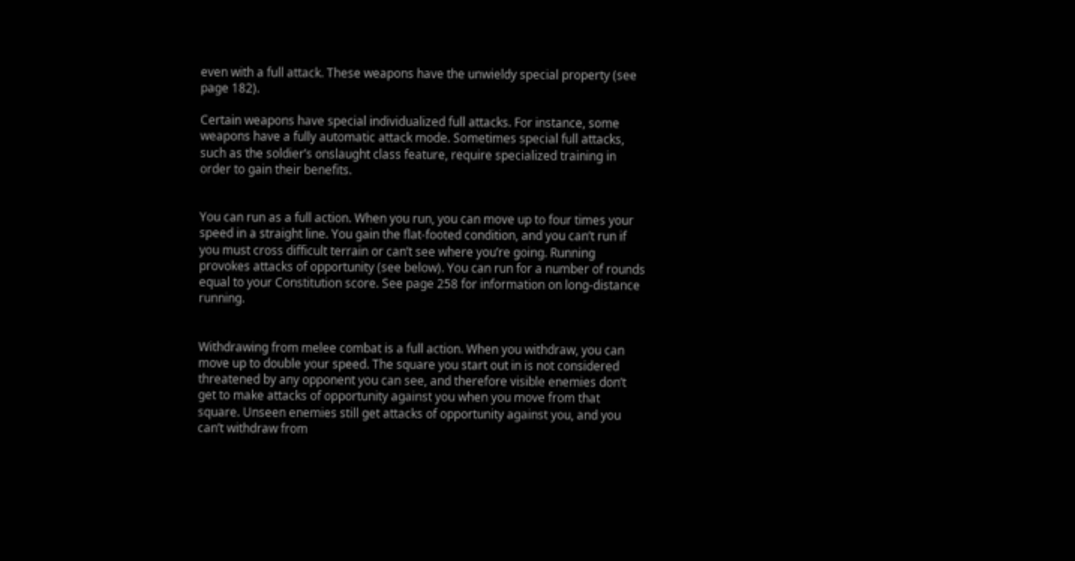even with a full attack. These weapons have the unwieldy special property (see page 182).

Certain weapons have special individualized full attacks. For instance, some weapons have a fully automatic attack mode. Sometimes special full attacks, such as the soldier’s onslaught class feature, require specialized training in order to gain their benefits.


You can run as a full action. When you run, you can move up to four times your speed in a straight line. You gain the flat-footed condition, and you can’t run if you must cross difficult terrain or can’t see where you’re going. Running provokes attacks of opportunity (see below). You can run for a number of rounds equal to your Constitution score. See page 258 for information on long-distance running.


Withdrawing from melee combat is a full action. When you withdraw, you can move up to double your speed. The square you start out in is not considered threatened by any opponent you can see, and therefore visible enemies don’t get to make attacks of opportunity against you when you move from that square. Unseen enemies still get attacks of opportunity against you, and you can’t withdraw from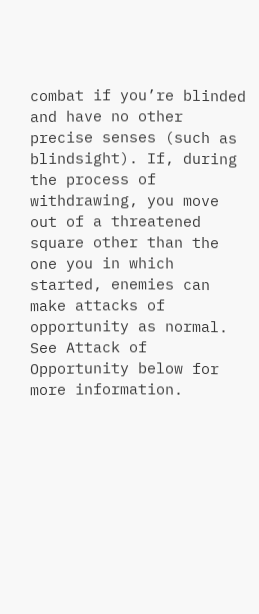combat if you’re blinded and have no other precise senses (such as blindsight). If, during the process of withdrawing, you move out of a threatened square other than the one you in which started, enemies can make attacks of opportunity as normal. See Attack of Opportunity below for more information.